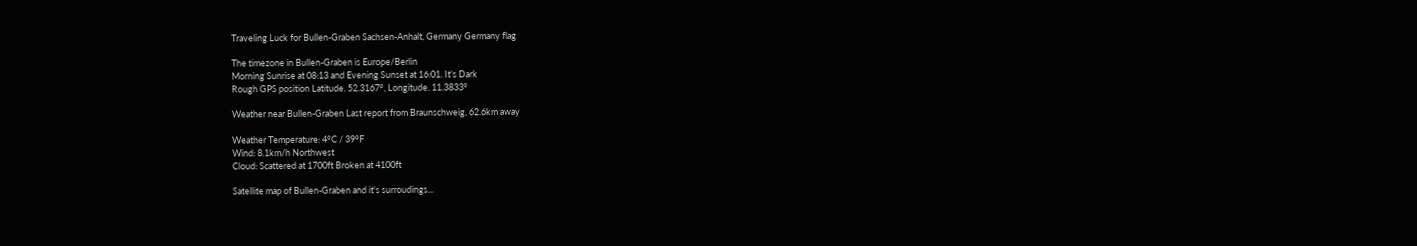Traveling Luck for Bullen-Graben Sachsen-Anhalt, Germany Germany flag

The timezone in Bullen-Graben is Europe/Berlin
Morning Sunrise at 08:13 and Evening Sunset at 16:01. It's Dark
Rough GPS position Latitude. 52.3167°, Longitude. 11.3833°

Weather near Bullen-Graben Last report from Braunschweig, 62.6km away

Weather Temperature: 4°C / 39°F
Wind: 8.1km/h Northwest
Cloud: Scattered at 1700ft Broken at 4100ft

Satellite map of Bullen-Graben and it's surroudings...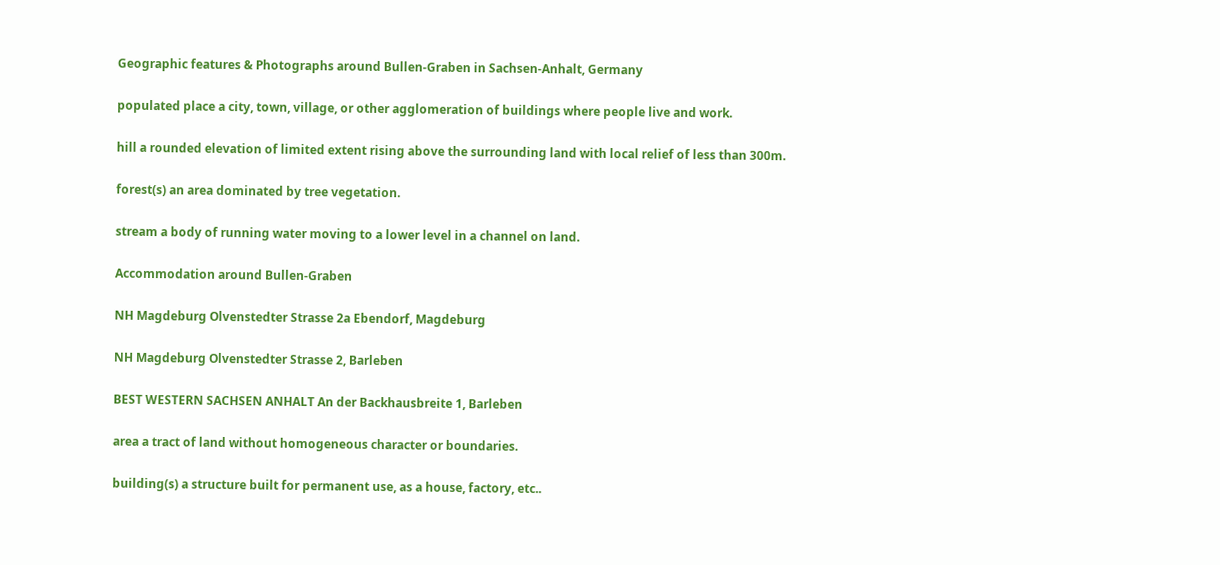Geographic features & Photographs around Bullen-Graben in Sachsen-Anhalt, Germany

populated place a city, town, village, or other agglomeration of buildings where people live and work.

hill a rounded elevation of limited extent rising above the surrounding land with local relief of less than 300m.

forest(s) an area dominated by tree vegetation.

stream a body of running water moving to a lower level in a channel on land.

Accommodation around Bullen-Graben

NH Magdeburg Olvenstedter Strasse 2a Ebendorf, Magdeburg

NH Magdeburg Olvenstedter Strasse 2, Barleben

BEST WESTERN SACHSEN ANHALT An der Backhausbreite 1, Barleben

area a tract of land without homogeneous character or boundaries.

building(s) a structure built for permanent use, as a house, factory, etc..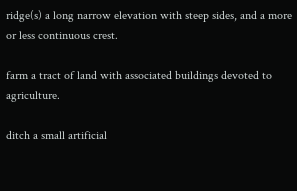ridge(s) a long narrow elevation with steep sides, and a more or less continuous crest.

farm a tract of land with associated buildings devoted to agriculture.

ditch a small artificial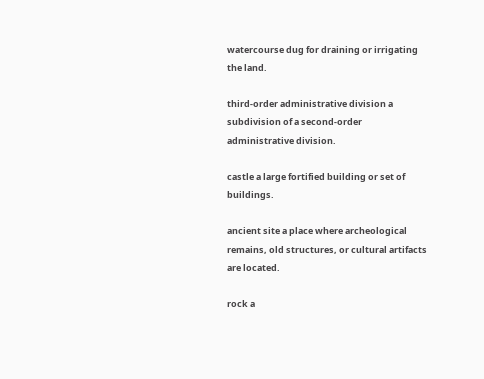watercourse dug for draining or irrigating the land.

third-order administrative division a subdivision of a second-order administrative division.

castle a large fortified building or set of buildings.

ancient site a place where archeological remains, old structures, or cultural artifacts are located.

rock a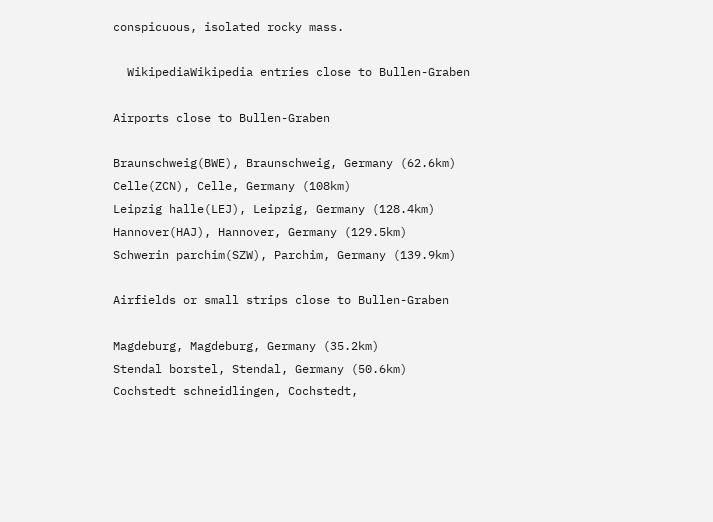conspicuous, isolated rocky mass.

  WikipediaWikipedia entries close to Bullen-Graben

Airports close to Bullen-Graben

Braunschweig(BWE), Braunschweig, Germany (62.6km)
Celle(ZCN), Celle, Germany (108km)
Leipzig halle(LEJ), Leipzig, Germany (128.4km)
Hannover(HAJ), Hannover, Germany (129.5km)
Schwerin parchim(SZW), Parchim, Germany (139.9km)

Airfields or small strips close to Bullen-Graben

Magdeburg, Magdeburg, Germany (35.2km)
Stendal borstel, Stendal, Germany (50.6km)
Cochstedt schneidlingen, Cochstedt,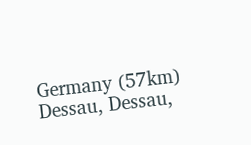Germany (57km)
Dessau, Dessau,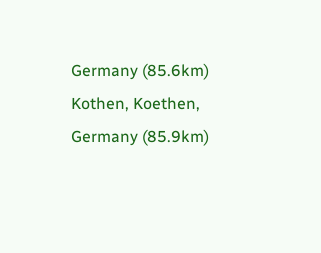Germany (85.6km)
Kothen, Koethen, Germany (85.9km)